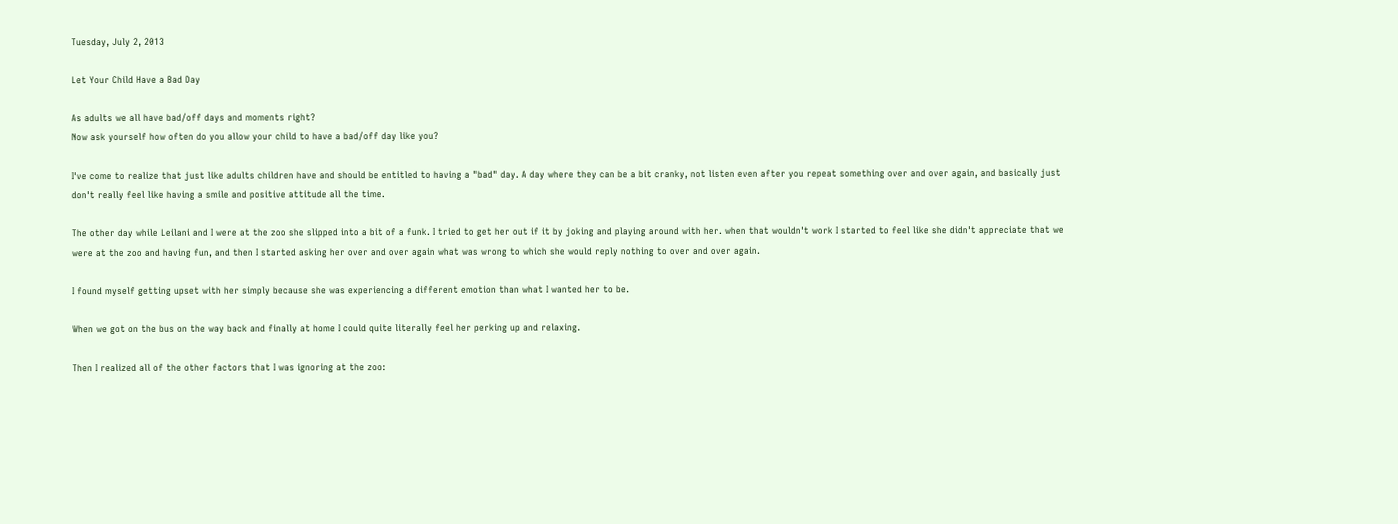Tuesday, July 2, 2013

Let Your Child Have a Bad Day

As adults we all have bad/off days and moments right?
Now ask yourself how often do you allow your child to have a bad/off day like you?

I've come to realize that just like adults children have and should be entitled to having a "bad" day. A day where they can be a bit cranky, not listen even after you repeat something over and over again, and basically just don't really feel like having a smile and positive attitude all the time.

The other day while Leilani and I were at the zoo she slipped into a bit of a funk. I tried to get her out if it by joking and playing around with her. when that wouldn't work I started to feel like she didn't appreciate that we were at the zoo and having fun, and then I started asking her over and over again what was wrong to which she would reply nothing to over and over again.

I found myself getting upset with her simply because she was experiencing a different emotion than what I wanted her to be.

When we got on the bus on the way back and finally at home I could quite literally feel her perking up and relaxing.

Then I realized all of the other factors that I was ignoring at the zoo: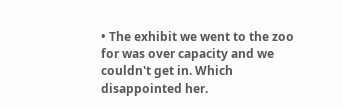• The exhibit we went to the zoo for was over capacity and we couldn't get in. Which disappointed her.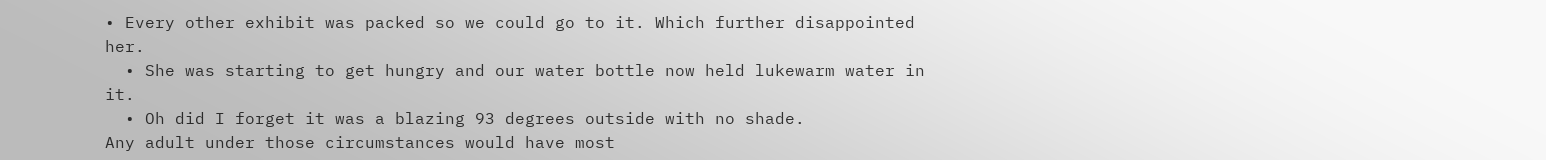• Every other exhibit was packed so we could go to it. Which further disappointed her.
  • She was starting to get hungry and our water bottle now held lukewarm water in it.
  • Oh did I forget it was a blazing 93 degrees outside with no shade.
Any adult under those circumstances would have most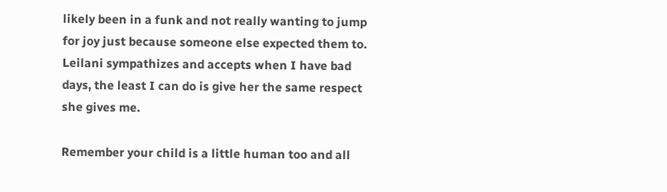likely been in a funk and not really wanting to jump for joy just because someone else expected them to. Leilani sympathizes and accepts when I have bad days, the least I can do is give her the same respect she gives me.

Remember your child is a little human too and all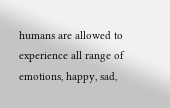humans are allowed to experience all range of emotions, happy, sad,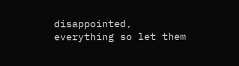disappointed, everything so let them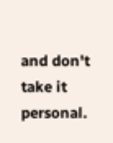and don't take it personal.